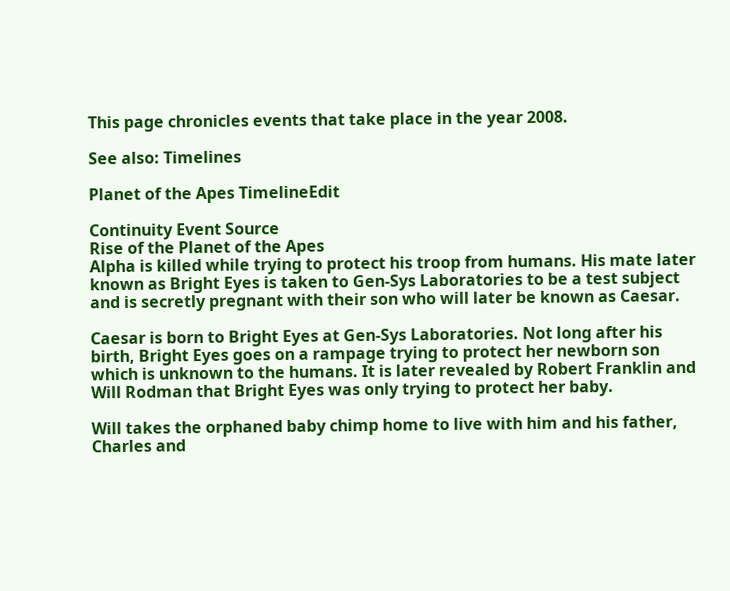This page chronicles events that take place in the year 2008.

See also: Timelines

Planet of the Apes TimelineEdit

Continuity Event Source
Rise of the Planet of the Apes
Alpha is killed while trying to protect his troop from humans. His mate later known as Bright Eyes is taken to Gen-Sys Laboratories to be a test subject and is secretly pregnant with their son who will later be known as Caesar.

Caesar is born to Bright Eyes at Gen-Sys Laboratories. Not long after his birth, Bright Eyes goes on a rampage trying to protect her newborn son which is unknown to the humans. It is later revealed by Robert Franklin and Will Rodman that Bright Eyes was only trying to protect her baby.

Will takes the orphaned baby chimp home to live with him and his father, Charles and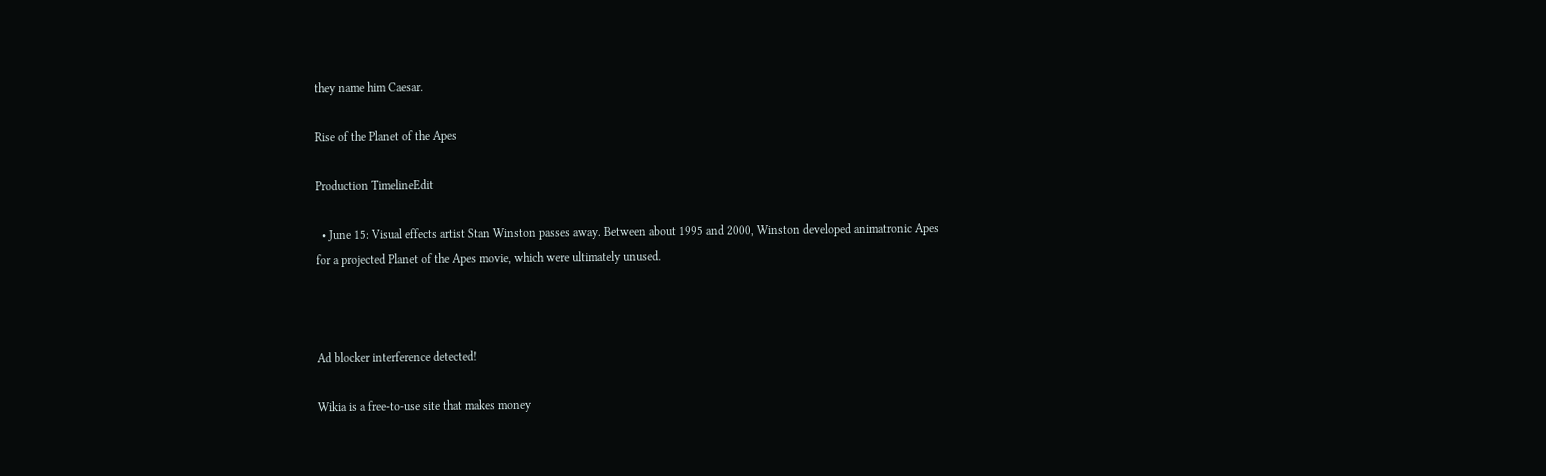they name him Caesar.

Rise of the Planet of the Apes

Production TimelineEdit

  • June 15: Visual effects artist Stan Winston passes away. Between about 1995 and 2000, Winston developed animatronic Apes for a projected Planet of the Apes movie, which were ultimately unused.



Ad blocker interference detected!

Wikia is a free-to-use site that makes money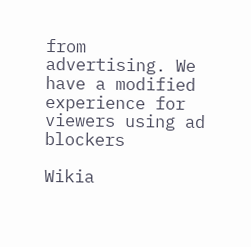from advertising. We have a modified experience for viewers using ad blockers

Wikia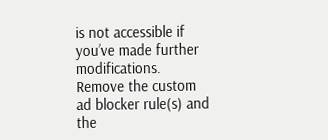is not accessible if you’ve made further modifications. Remove the custom ad blocker rule(s) and the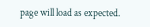page will load as expected.